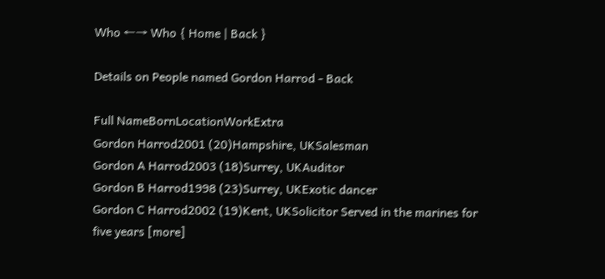Who ←→ Who { Home | Back }

Details on People named Gordon Harrod - Back

Full NameBornLocationWorkExtra
Gordon Harrod2001 (20)Hampshire, UKSalesman
Gordon A Harrod2003 (18)Surrey, UKAuditor
Gordon B Harrod1998 (23)Surrey, UKExotic dancer
Gordon C Harrod2002 (19)Kent, UKSolicitor Served in the marines for five years [more]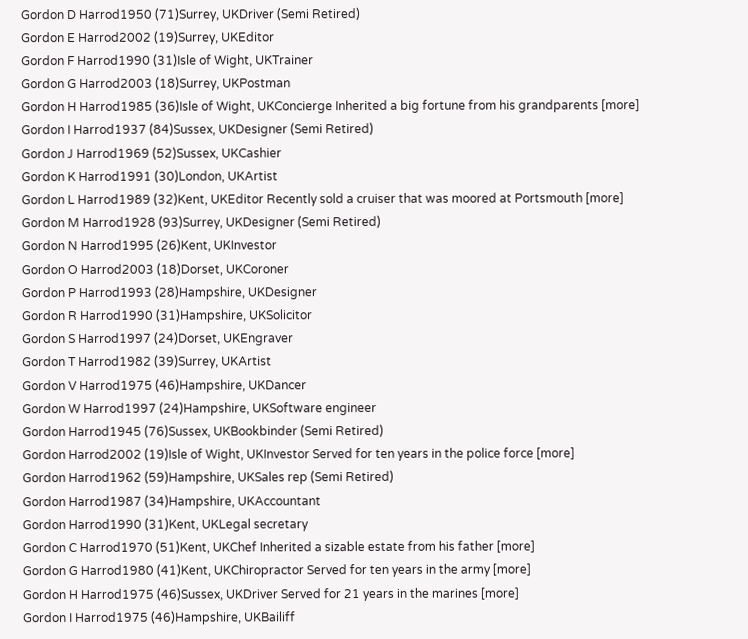Gordon D Harrod1950 (71)Surrey, UKDriver (Semi Retired)
Gordon E Harrod2002 (19)Surrey, UKEditor
Gordon F Harrod1990 (31)Isle of Wight, UKTrainer
Gordon G Harrod2003 (18)Surrey, UKPostman
Gordon H Harrod1985 (36)Isle of Wight, UKConcierge Inherited a big fortune from his grandparents [more]
Gordon I Harrod1937 (84)Sussex, UKDesigner (Semi Retired)
Gordon J Harrod1969 (52)Sussex, UKCashier
Gordon K Harrod1991 (30)London, UKArtist
Gordon L Harrod1989 (32)Kent, UKEditor Recently sold a cruiser that was moored at Portsmouth [more]
Gordon M Harrod1928 (93)Surrey, UKDesigner (Semi Retired)
Gordon N Harrod1995 (26)Kent, UKInvestor
Gordon O Harrod2003 (18)Dorset, UKCoroner
Gordon P Harrod1993 (28)Hampshire, UKDesigner
Gordon R Harrod1990 (31)Hampshire, UKSolicitor
Gordon S Harrod1997 (24)Dorset, UKEngraver
Gordon T Harrod1982 (39)Surrey, UKArtist
Gordon V Harrod1975 (46)Hampshire, UKDancer
Gordon W Harrod1997 (24)Hampshire, UKSoftware engineer
Gordon Harrod1945 (76)Sussex, UKBookbinder (Semi Retired)
Gordon Harrod2002 (19)Isle of Wight, UKInvestor Served for ten years in the police force [more]
Gordon Harrod1962 (59)Hampshire, UKSales rep (Semi Retired)
Gordon Harrod1987 (34)Hampshire, UKAccountant
Gordon Harrod1990 (31)Kent, UKLegal secretary
Gordon C Harrod1970 (51)Kent, UKChef Inherited a sizable estate from his father [more]
Gordon G Harrod1980 (41)Kent, UKChiropractor Served for ten years in the army [more]
Gordon H Harrod1975 (46)Sussex, UKDriver Served for 21 years in the marines [more]
Gordon I Harrod1975 (46)Hampshire, UKBailiff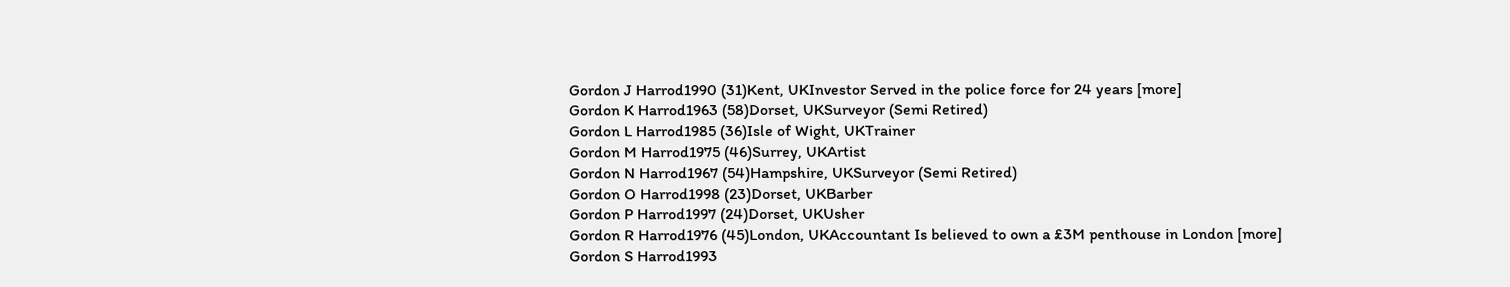Gordon J Harrod1990 (31)Kent, UKInvestor Served in the police force for 24 years [more]
Gordon K Harrod1963 (58)Dorset, UKSurveyor (Semi Retired)
Gordon L Harrod1985 (36)Isle of Wight, UKTrainer
Gordon M Harrod1975 (46)Surrey, UKArtist
Gordon N Harrod1967 (54)Hampshire, UKSurveyor (Semi Retired)
Gordon O Harrod1998 (23)Dorset, UKBarber
Gordon P Harrod1997 (24)Dorset, UKUsher
Gordon R Harrod1976 (45)London, UKAccountant Is believed to own a £3M penthouse in London [more]
Gordon S Harrod1993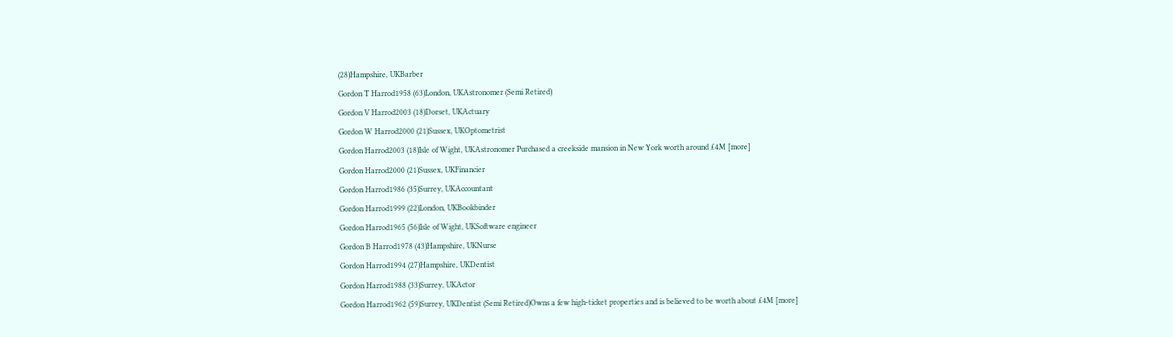(28)Hampshire, UKBarber
Gordon T Harrod1958 (63)London, UKAstronomer (Semi Retired)
Gordon V Harrod2003 (18)Dorset, UKActuary
Gordon W Harrod2000 (21)Sussex, UKOptometrist
Gordon Harrod2003 (18)Isle of Wight, UKAstronomer Purchased a creekside mansion in New York worth around £4M [more]
Gordon Harrod2000 (21)Sussex, UKFinancier
Gordon Harrod1986 (35)Surrey, UKAccountant
Gordon Harrod1999 (22)London, UKBookbinder
Gordon Harrod1965 (56)Isle of Wight, UKSoftware engineer
Gordon B Harrod1978 (43)Hampshire, UKNurse
Gordon Harrod1994 (27)Hampshire, UKDentist
Gordon Harrod1988 (33)Surrey, UKActor
Gordon Harrod1962 (59)Surrey, UKDentist (Semi Retired)Owns a few high-ticket properties and is believed to be worth about £4M [more]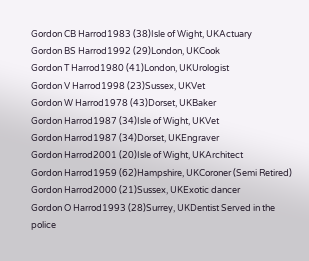Gordon CB Harrod1983 (38)Isle of Wight, UKActuary
Gordon BS Harrod1992 (29)London, UKCook
Gordon T Harrod1980 (41)London, UKUrologist
Gordon V Harrod1998 (23)Sussex, UKVet
Gordon W Harrod1978 (43)Dorset, UKBaker
Gordon Harrod1987 (34)Isle of Wight, UKVet
Gordon Harrod1987 (34)Dorset, UKEngraver
Gordon Harrod2001 (20)Isle of Wight, UKArchitect
Gordon Harrod1959 (62)Hampshire, UKCoroner (Semi Retired)
Gordon Harrod2000 (21)Sussex, UKExotic dancer
Gordon O Harrod1993 (28)Surrey, UKDentist Served in the police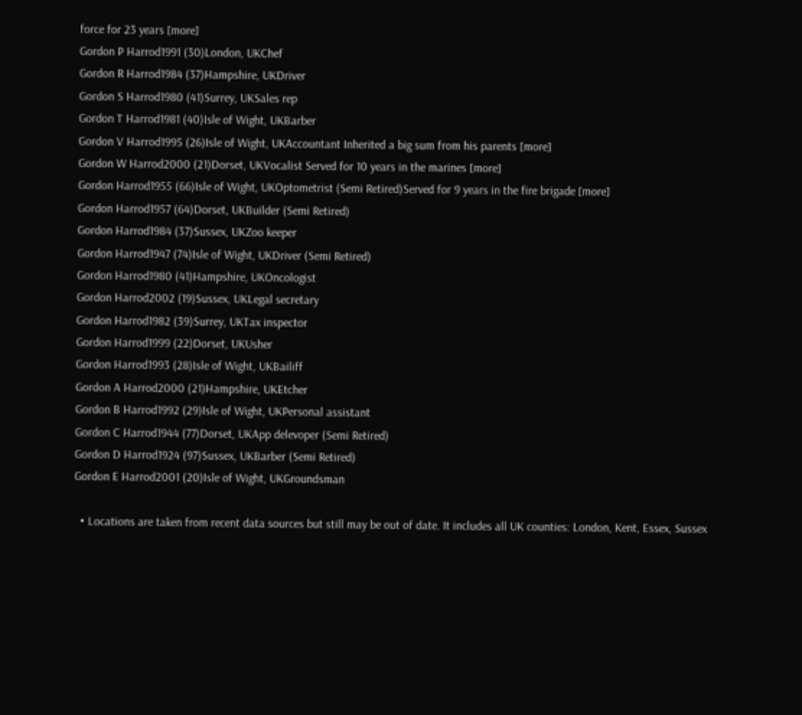force for 23 years [more]
Gordon P Harrod1991 (30)London, UKChef
Gordon R Harrod1984 (37)Hampshire, UKDriver
Gordon S Harrod1980 (41)Surrey, UKSales rep
Gordon T Harrod1981 (40)Isle of Wight, UKBarber
Gordon V Harrod1995 (26)Isle of Wight, UKAccountant Inherited a big sum from his parents [more]
Gordon W Harrod2000 (21)Dorset, UKVocalist Served for 10 years in the marines [more]
Gordon Harrod1955 (66)Isle of Wight, UKOptometrist (Semi Retired)Served for 9 years in the fire brigade [more]
Gordon Harrod1957 (64)Dorset, UKBuilder (Semi Retired)
Gordon Harrod1984 (37)Sussex, UKZoo keeper
Gordon Harrod1947 (74)Isle of Wight, UKDriver (Semi Retired)
Gordon Harrod1980 (41)Hampshire, UKOncologist
Gordon Harrod2002 (19)Sussex, UKLegal secretary
Gordon Harrod1982 (39)Surrey, UKTax inspector
Gordon Harrod1999 (22)Dorset, UKUsher
Gordon Harrod1993 (28)Isle of Wight, UKBailiff
Gordon A Harrod2000 (21)Hampshire, UKEtcher
Gordon B Harrod1992 (29)Isle of Wight, UKPersonal assistant
Gordon C Harrod1944 (77)Dorset, UKApp delevoper (Semi Retired)
Gordon D Harrod1924 (97)Sussex, UKBarber (Semi Retired)
Gordon E Harrod2001 (20)Isle of Wight, UKGroundsman

  • Locations are taken from recent data sources but still may be out of date. It includes all UK counties: London, Kent, Essex, Sussex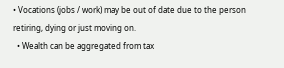• Vocations (jobs / work) may be out of date due to the person retiring, dying or just moving on.
  • Wealth can be aggregated from tax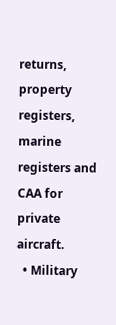returns, property registers, marine registers and CAA for private aircraft.
  • Military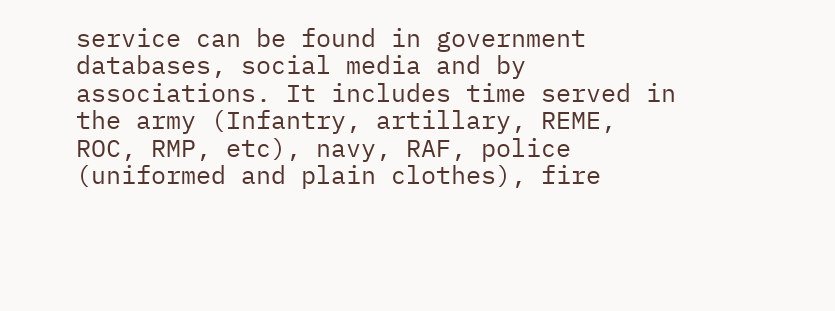service can be found in government databases, social media and by associations. It includes time served in the army (Infantry, artillary, REME, ROC, RMP, etc), navy, RAF, police (uniformed and plain clothes), fire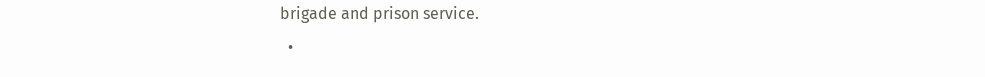brigade and prison service.
  •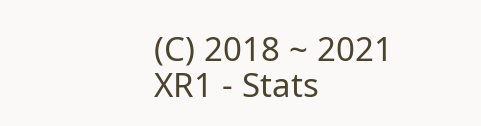(C) 2018 ~ 2021 XR1 - Stats